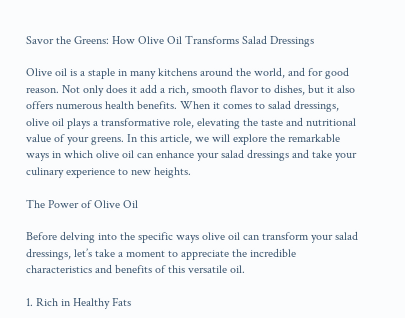Savor the Greens: How Olive Oil Transforms Salad Dressings

Olive oil is a staple in many kitchens around the world, and for good reason. Not only does it add a rich, smooth flavor to dishes, but it also offers numerous health benefits. When it comes to salad dressings, olive oil plays a transformative role, elevating the taste and nutritional value of your greens. In this article, we will explore the remarkable ways in which olive oil can enhance your salad dressings and take your culinary experience to new heights.

The Power of Olive Oil

Before delving into the specific ways olive oil can transform your salad dressings, let’s take a moment to appreciate the incredible characteristics and benefits of this versatile oil.

1. Rich in Healthy Fats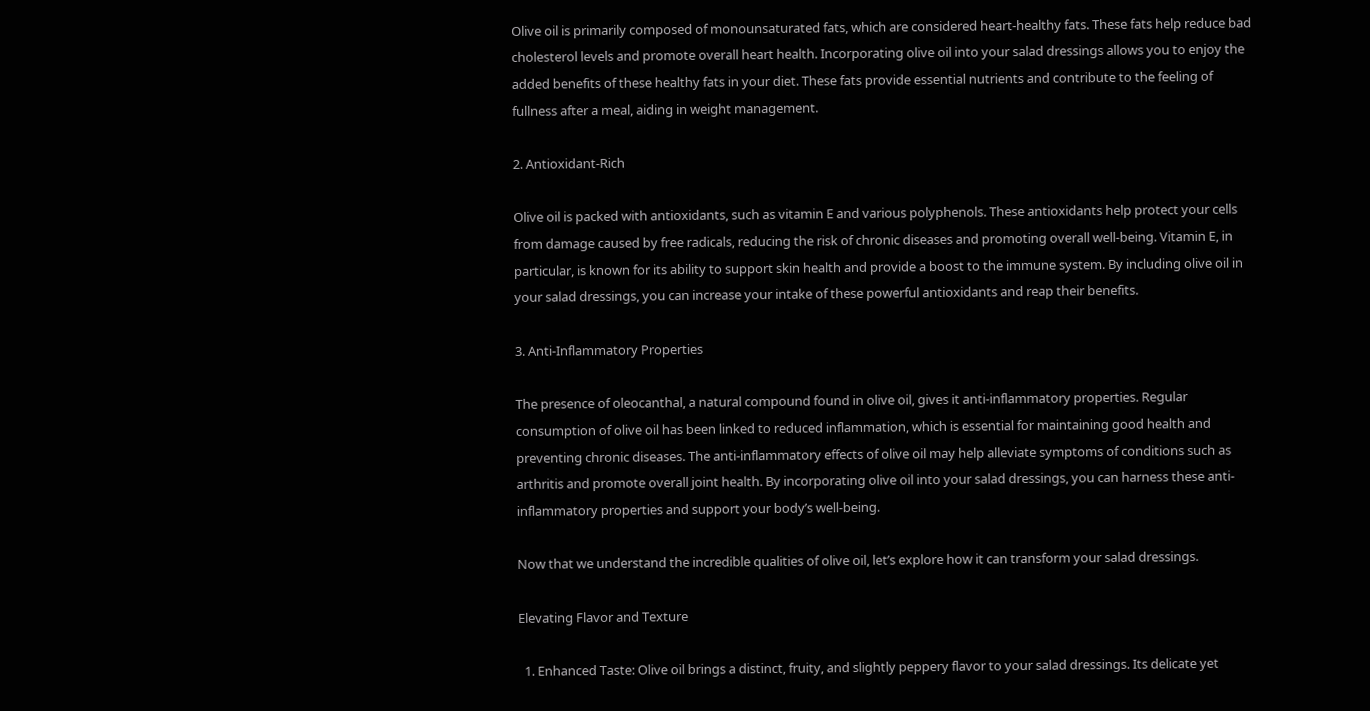Olive oil is primarily composed of monounsaturated fats, which are considered heart-healthy fats. These fats help reduce bad cholesterol levels and promote overall heart health. Incorporating olive oil into your salad dressings allows you to enjoy the added benefits of these healthy fats in your diet. These fats provide essential nutrients and contribute to the feeling of fullness after a meal, aiding in weight management.

2. Antioxidant-Rich

Olive oil is packed with antioxidants, such as vitamin E and various polyphenols. These antioxidants help protect your cells from damage caused by free radicals, reducing the risk of chronic diseases and promoting overall well-being. Vitamin E, in particular, is known for its ability to support skin health and provide a boost to the immune system. By including olive oil in your salad dressings, you can increase your intake of these powerful antioxidants and reap their benefits.

3. Anti-Inflammatory Properties

The presence of oleocanthal, a natural compound found in olive oil, gives it anti-inflammatory properties. Regular consumption of olive oil has been linked to reduced inflammation, which is essential for maintaining good health and preventing chronic diseases. The anti-inflammatory effects of olive oil may help alleviate symptoms of conditions such as arthritis and promote overall joint health. By incorporating olive oil into your salad dressings, you can harness these anti-inflammatory properties and support your body’s well-being.

Now that we understand the incredible qualities of olive oil, let’s explore how it can transform your salad dressings.

Elevating Flavor and Texture

  1. Enhanced Taste: Olive oil brings a distinct, fruity, and slightly peppery flavor to your salad dressings. Its delicate yet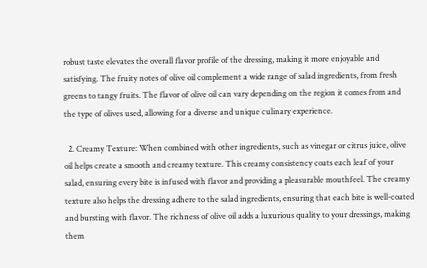robust taste elevates the overall flavor profile of the dressing, making it more enjoyable and satisfying. The fruity notes of olive oil complement a wide range of salad ingredients, from fresh greens to tangy fruits. The flavor of olive oil can vary depending on the region it comes from and the type of olives used, allowing for a diverse and unique culinary experience.

  2. Creamy Texture: When combined with other ingredients, such as vinegar or citrus juice, olive oil helps create a smooth and creamy texture. This creamy consistency coats each leaf of your salad, ensuring every bite is infused with flavor and providing a pleasurable mouthfeel. The creamy texture also helps the dressing adhere to the salad ingredients, ensuring that each bite is well-coated and bursting with flavor. The richness of olive oil adds a luxurious quality to your dressings, making them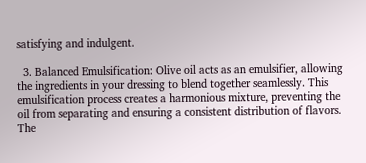satisfying and indulgent.

  3. Balanced Emulsification: Olive oil acts as an emulsifier, allowing the ingredients in your dressing to blend together seamlessly. This emulsification process creates a harmonious mixture, preventing the oil from separating and ensuring a consistent distribution of flavors. The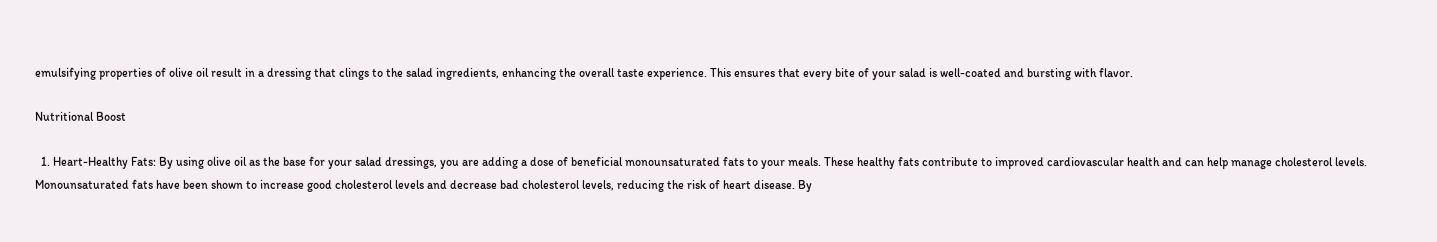emulsifying properties of olive oil result in a dressing that clings to the salad ingredients, enhancing the overall taste experience. This ensures that every bite of your salad is well-coated and bursting with flavor.

Nutritional Boost

  1. Heart-Healthy Fats: By using olive oil as the base for your salad dressings, you are adding a dose of beneficial monounsaturated fats to your meals. These healthy fats contribute to improved cardiovascular health and can help manage cholesterol levels. Monounsaturated fats have been shown to increase good cholesterol levels and decrease bad cholesterol levels, reducing the risk of heart disease. By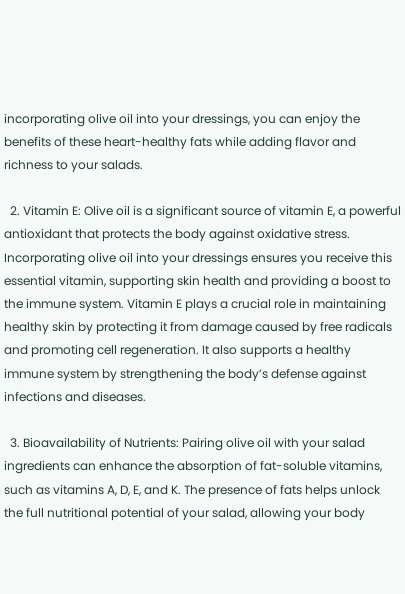incorporating olive oil into your dressings, you can enjoy the benefits of these heart-healthy fats while adding flavor and richness to your salads.

  2. Vitamin E: Olive oil is a significant source of vitamin E, a powerful antioxidant that protects the body against oxidative stress. Incorporating olive oil into your dressings ensures you receive this essential vitamin, supporting skin health and providing a boost to the immune system. Vitamin E plays a crucial role in maintaining healthy skin by protecting it from damage caused by free radicals and promoting cell regeneration. It also supports a healthy immune system by strengthening the body’s defense against infections and diseases.

  3. Bioavailability of Nutrients: Pairing olive oil with your salad ingredients can enhance the absorption of fat-soluble vitamins, such as vitamins A, D, E, and K. The presence of fats helps unlock the full nutritional potential of your salad, allowing your body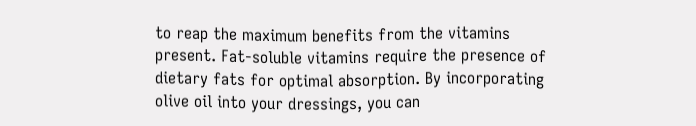to reap the maximum benefits from the vitamins present. Fat-soluble vitamins require the presence of dietary fats for optimal absorption. By incorporating olive oil into your dressings, you can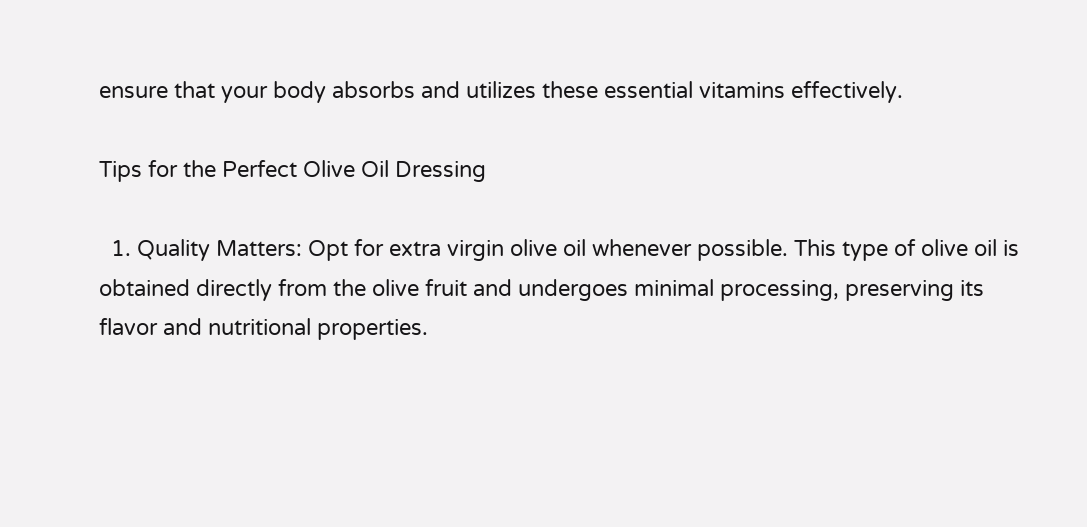ensure that your body absorbs and utilizes these essential vitamins effectively.

Tips for the Perfect Olive Oil Dressing

  1. Quality Matters: Opt for extra virgin olive oil whenever possible. This type of olive oil is obtained directly from the olive fruit and undergoes minimal processing, preserving its flavor and nutritional properties.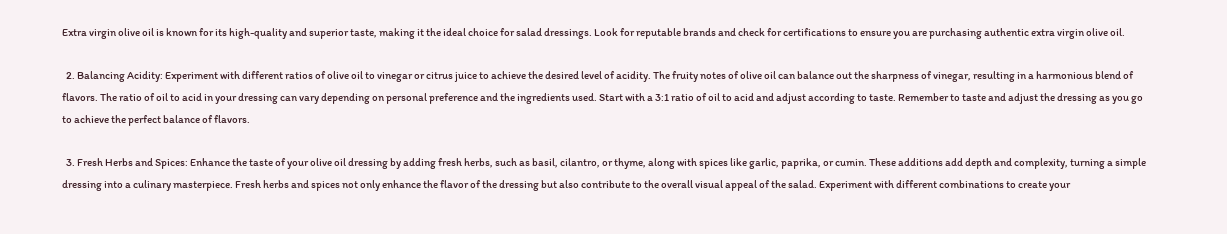Extra virgin olive oil is known for its high-quality and superior taste, making it the ideal choice for salad dressings. Look for reputable brands and check for certifications to ensure you are purchasing authentic extra virgin olive oil.

  2. Balancing Acidity: Experiment with different ratios of olive oil to vinegar or citrus juice to achieve the desired level of acidity. The fruity notes of olive oil can balance out the sharpness of vinegar, resulting in a harmonious blend of flavors. The ratio of oil to acid in your dressing can vary depending on personal preference and the ingredients used. Start with a 3:1 ratio of oil to acid and adjust according to taste. Remember to taste and adjust the dressing as you go to achieve the perfect balance of flavors.

  3. Fresh Herbs and Spices: Enhance the taste of your olive oil dressing by adding fresh herbs, such as basil, cilantro, or thyme, along with spices like garlic, paprika, or cumin. These additions add depth and complexity, turning a simple dressing into a culinary masterpiece. Fresh herbs and spices not only enhance the flavor of the dressing but also contribute to the overall visual appeal of the salad. Experiment with different combinations to create your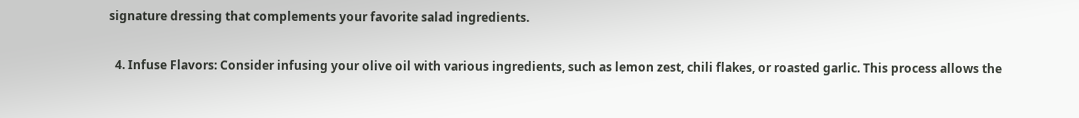signature dressing that complements your favorite salad ingredients.

  4. Infuse Flavors: Consider infusing your olive oil with various ingredients, such as lemon zest, chili flakes, or roasted garlic. This process allows the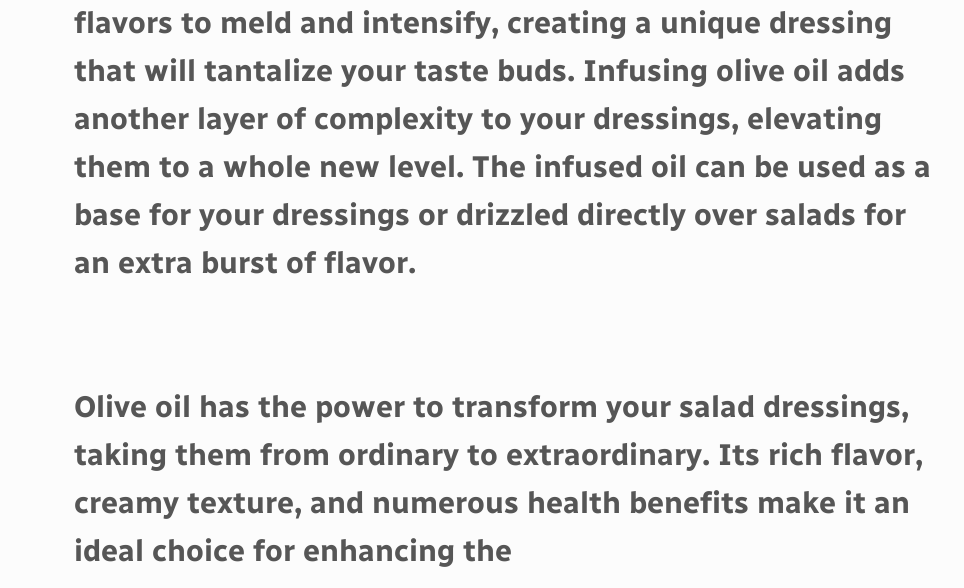flavors to meld and intensify, creating a unique dressing that will tantalize your taste buds. Infusing olive oil adds another layer of complexity to your dressings, elevating them to a whole new level. The infused oil can be used as a base for your dressings or drizzled directly over salads for an extra burst of flavor.


Olive oil has the power to transform your salad dressings, taking them from ordinary to extraordinary. Its rich flavor, creamy texture, and numerous health benefits make it an ideal choice for enhancing the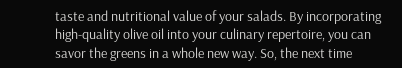taste and nutritional value of your salads. By incorporating high-quality olive oil into your culinary repertoire, you can savor the greens in a whole new way. So, the next time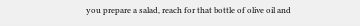you prepare a salad, reach for that bottle of olive oil and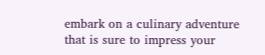embark on a culinary adventure that is sure to impress your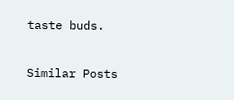taste buds.

Similar Posts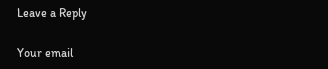Leave a Reply

Your email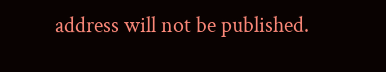address will not be published.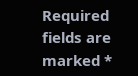Required fields are marked *